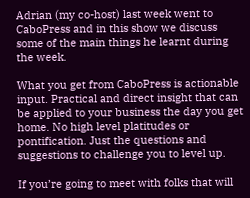Adrian (my co-host) last week went to CaboPress and in this show we discuss some of the main things he learnt during the week.

What you get from CaboPress is actionable input. Practical and direct insight that can be applied to your business the day you get home. No high level platitudes or pontification. Just the questions and suggestions to challenge you to level up.

If you’re going to meet with folks that will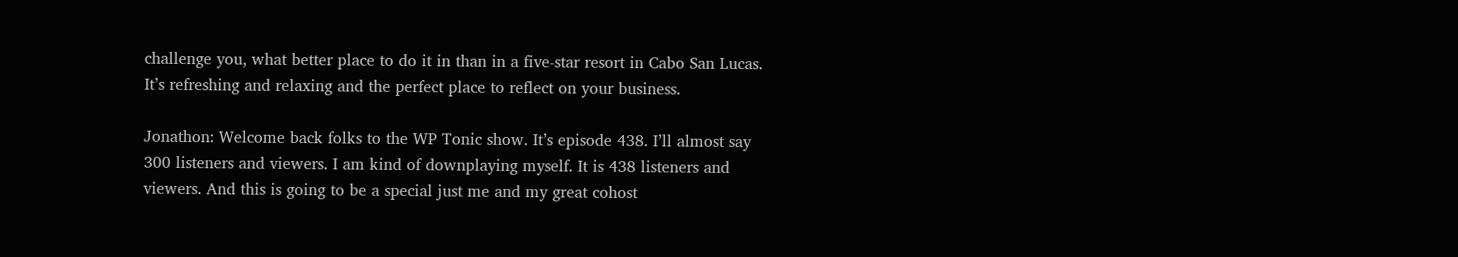challenge you, what better place to do it in than in a five-star resort in Cabo San Lucas. It’s refreshing and relaxing and the perfect place to reflect on your business.

Jonathon: Welcome back folks to the WP Tonic show. It’s episode 438. I’ll almost say 300 listeners and viewers. I am kind of downplaying myself. It is 438 listeners and viewers. And this is going to be a special just me and my great cohost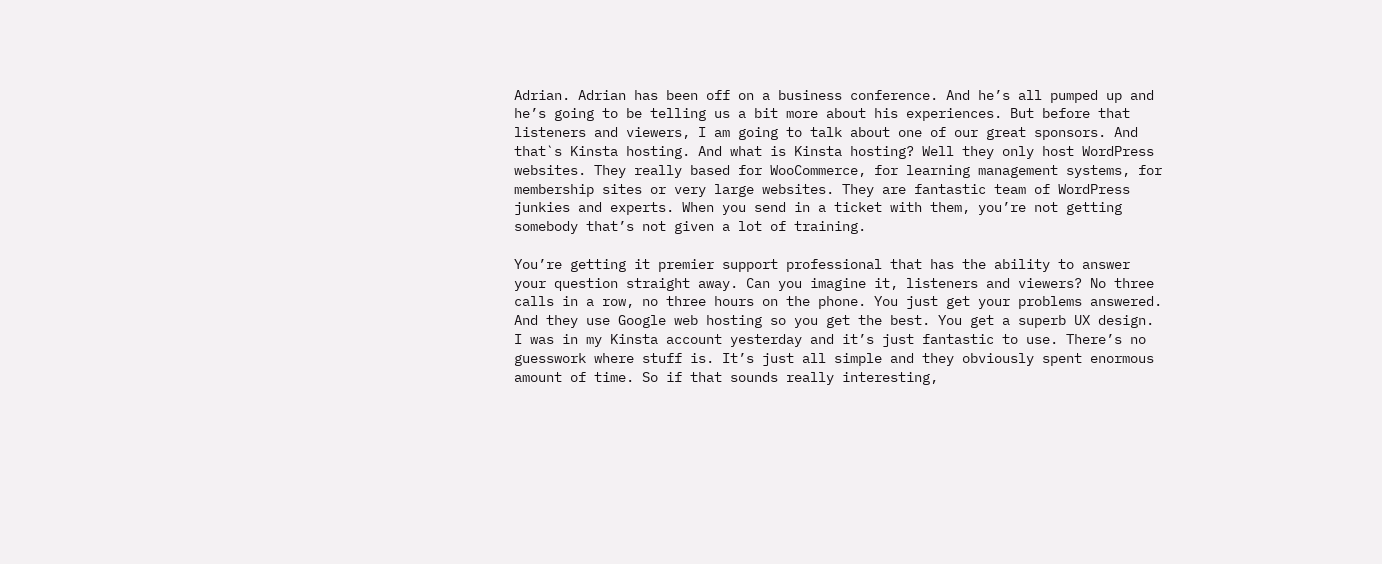Adrian. Adrian has been off on a business conference. And he’s all pumped up and he’s going to be telling us a bit more about his experiences. But before that listeners and viewers, I am going to talk about one of our great sponsors. And that`s Kinsta hosting. And what is Kinsta hosting? Well they only host WordPress websites. They really based for WooCommerce, for learning management systems, for membership sites or very large websites. They are fantastic team of WordPress junkies and experts. When you send in a ticket with them, you’re not getting somebody that’s not given a lot of training.

You’re getting it premier support professional that has the ability to answer your question straight away. Can you imagine it, listeners and viewers? No three calls in a row, no three hours on the phone. You just get your problems answered. And they use Google web hosting so you get the best. You get a superb UX design. I was in my Kinsta account yesterday and it’s just fantastic to use. There’s no guesswork where stuff is. It’s just all simple and they obviously spent enormous amount of time. So if that sounds really interesting,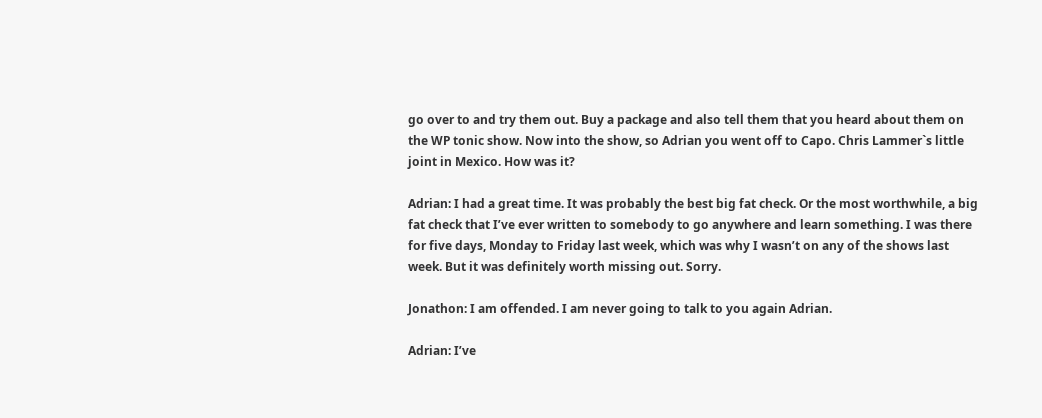go over to and try them out. Buy a package and also tell them that you heard about them on the WP tonic show. Now into the show, so Adrian you went off to Capo. Chris Lammer`s little joint in Mexico. How was it?

Adrian: I had a great time. It was probably the best big fat check. Or the most worthwhile, a big fat check that I’ve ever written to somebody to go anywhere and learn something. I was there for five days, Monday to Friday last week, which was why I wasn’t on any of the shows last week. But it was definitely worth missing out. Sorry.

Jonathon: I am offended. I am never going to talk to you again Adrian.

Adrian: I’ve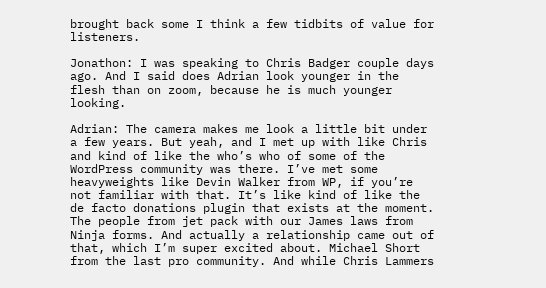brought back some I think a few tidbits of value for listeners.

Jonathon: I was speaking to Chris Badger couple days ago. And I said does Adrian look younger in the flesh than on zoom, because he is much younger looking.

Adrian: The camera makes me look a little bit under a few years. But yeah, and I met up with like Chris and kind of like the who’s who of some of the WordPress community was there. I’ve met some heavyweights like Devin Walker from WP, if you’re not familiar with that. It’s like kind of like the de facto donations plugin that exists at the moment. The people from jet pack with our James laws from Ninja forms. And actually a relationship came out of that, which I’m super excited about. Michael Short from the last pro community. And while Chris Lammers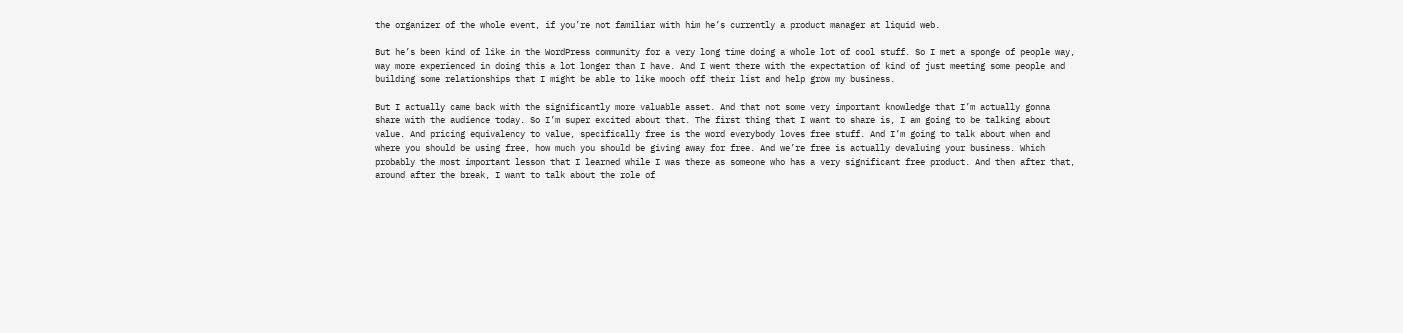the organizer of the whole event, if you’re not familiar with him he’s currently a product manager at liquid web.

But he’s been kind of like in the WordPress community for a very long time doing a whole lot of cool stuff. So I met a sponge of people way, way more experienced in doing this a lot longer than I have. And I went there with the expectation of kind of just meeting some people and building some relationships that I might be able to like mooch off their list and help grow my business.

But I actually came back with the significantly more valuable asset. And that not some very important knowledge that I’m actually gonna share with the audience today. So I’m super excited about that. The first thing that I want to share is, I am going to be talking about value. And pricing equivalency to value, specifically free is the word everybody loves free stuff. And I’m going to talk about when and where you should be using free, how much you should be giving away for free. And we’re free is actually devaluing your business. Which probably the most important lesson that I learned while I was there as someone who has a very significant free product. And then after that, around after the break, I want to talk about the role of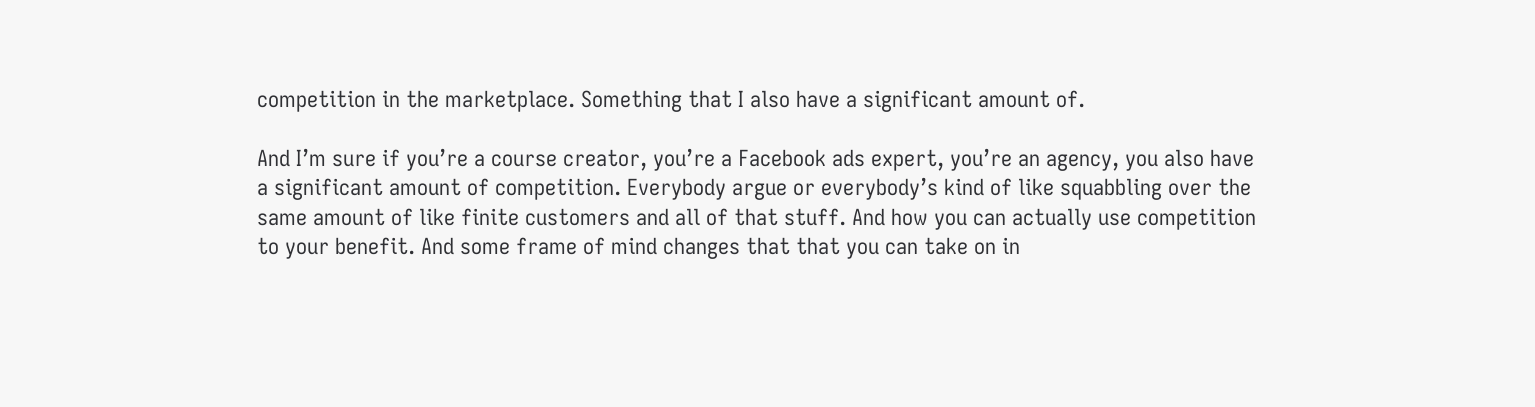competition in the marketplace. Something that I also have a significant amount of.

And I’m sure if you’re a course creator, you’re a Facebook ads expert, you’re an agency, you also have a significant amount of competition. Everybody argue or everybody’s kind of like squabbling over the same amount of like finite customers and all of that stuff. And how you can actually use competition to your benefit. And some frame of mind changes that that you can take on in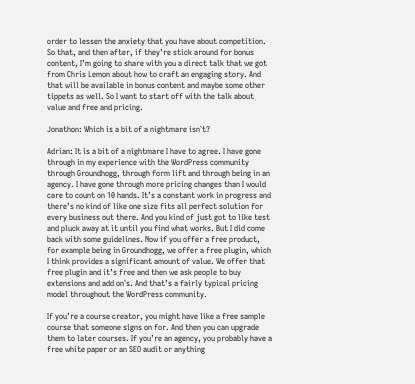order to lessen the anxiety that you have about competition. So that, and then after, if they’re stick around for bonus content, I’m going to share with you a direct talk that we got from Chris Lemon about how to craft an engaging story. And that will be available in bonus content and maybe some other tippets as well. So I want to start off with the talk about value and free and pricing.

Jonathon: Which is a bit of a nightmare isn`t?

Adrian: It is a bit of a nightmare I have to agree. I have gone through in my experience with the WordPress community through Groundhogg, through form lift and through being in an agency. I have gone through more pricing changes than I would care to count on 10 hands. It’s a constant work in progress and there’s no kind of like one size fits all perfect solution for every business out there. And you kind of just got to like test and pluck away at it until you find what works. But I did come back with some guidelines. Now if you offer a free product, for example being in Groundhogg, we offer a free plugin, which I think provides a significant amount of value. We offer that free plugin and it’s free and then we ask people to buy extensions and add on`s. And that’s a fairly typical pricing model throughout the WordPress community.

If you’re a course creator, you might have like a free sample course that someone signs on for. And then you can upgrade them to later courses. If you’re an agency, you probably have a free white paper or an SEO audit or anything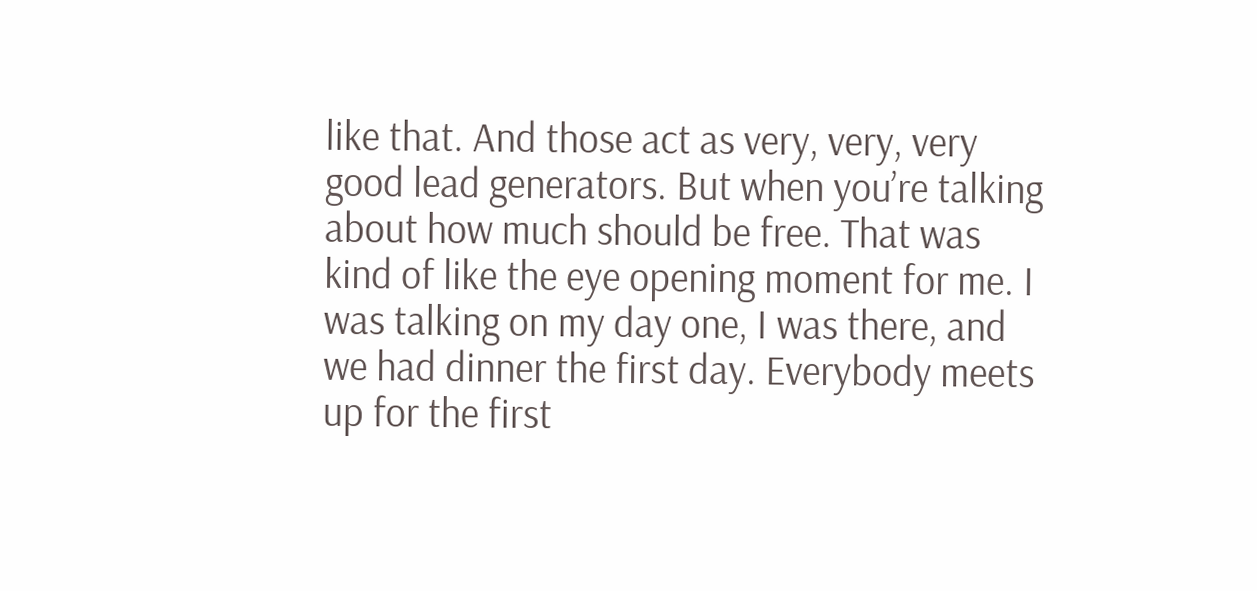like that. And those act as very, very, very good lead generators. But when you’re talking about how much should be free. That was kind of like the eye opening moment for me. I was talking on my day one, I was there, and we had dinner the first day. Everybody meets up for the first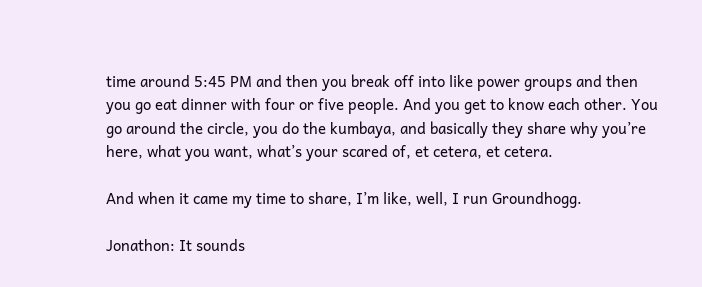time around 5:45 PM and then you break off into like power groups and then you go eat dinner with four or five people. And you get to know each other. You go around the circle, you do the kumbaya, and basically they share why you’re here, what you want, what’s your scared of, et cetera, et cetera.

And when it came my time to share, I’m like, well, I run Groundhogg.

Jonathon: It sounds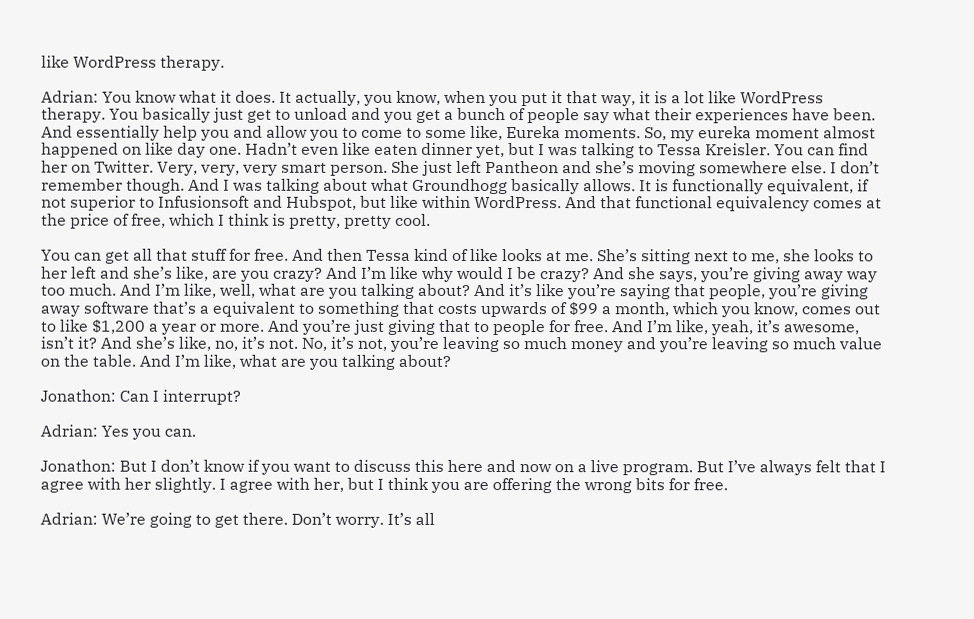like WordPress therapy.

Adrian: You know what it does. It actually, you know, when you put it that way, it is a lot like WordPress therapy. You basically just get to unload and you get a bunch of people say what their experiences have been. And essentially help you and allow you to come to some like, Eureka moments. So, my eureka moment almost happened on like day one. Hadn’t even like eaten dinner yet, but I was talking to Tessa Kreisler. You can find her on Twitter. Very, very, very smart person. She just left Pantheon and she’s moving somewhere else. I don’t remember though. And I was talking about what Groundhogg basically allows. It is functionally equivalent, if not superior to Infusionsoft and Hubspot, but like within WordPress. And that functional equivalency comes at the price of free, which I think is pretty, pretty cool.

You can get all that stuff for free. And then Tessa kind of like looks at me. She’s sitting next to me, she looks to her left and she’s like, are you crazy? And I’m like why would I be crazy? And she says, you’re giving away way too much. And I’m like, well, what are you talking about? And it’s like you’re saying that people, you’re giving away software that’s a equivalent to something that costs upwards of $99 a month, which you know, comes out to like $1,200 a year or more. And you’re just giving that to people for free. And I’m like, yeah, it’s awesome, isn’t it? And she’s like, no, it’s not. No, it’s not, you’re leaving so much money and you’re leaving so much value on the table. And I’m like, what are you talking about?

Jonathon: Can I interrupt?

Adrian: Yes you can.

Jonathon: But I don’t know if you want to discuss this here and now on a live program. But I’ve always felt that I agree with her slightly. I agree with her, but I think you are offering the wrong bits for free.

Adrian: We’re going to get there. Don’t worry. It’s all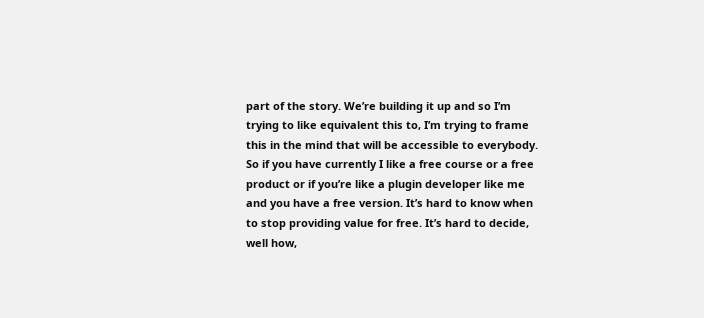part of the story. We’re building it up and so I’m trying to like equivalent this to, I’m trying to frame this in the mind that will be accessible to everybody. So if you have currently I like a free course or a free product or if you’re like a plugin developer like me and you have a free version. It’s hard to know when to stop providing value for free. It’s hard to decide, well how,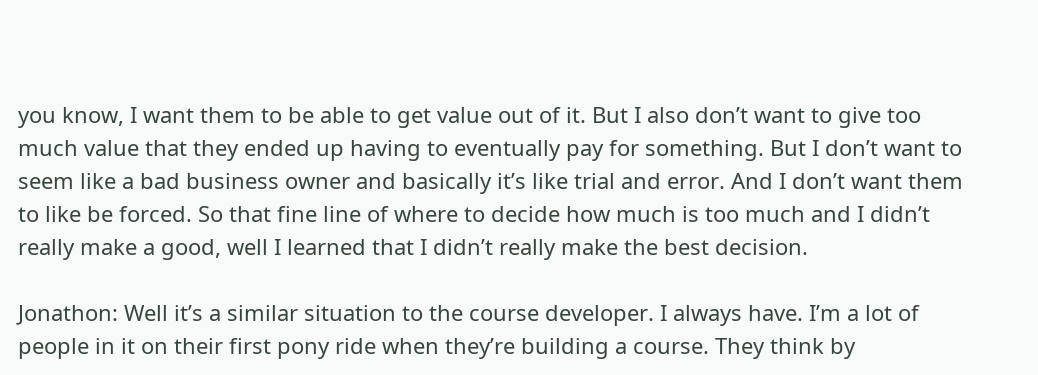you know, I want them to be able to get value out of it. But I also don’t want to give too much value that they ended up having to eventually pay for something. But I don’t want to seem like a bad business owner and basically it’s like trial and error. And I don’t want them to like be forced. So that fine line of where to decide how much is too much and I didn’t really make a good, well I learned that I didn’t really make the best decision.

Jonathon: Well it’s a similar situation to the course developer. I always have. I’m a lot of people in it on their first pony ride when they’re building a course. They think by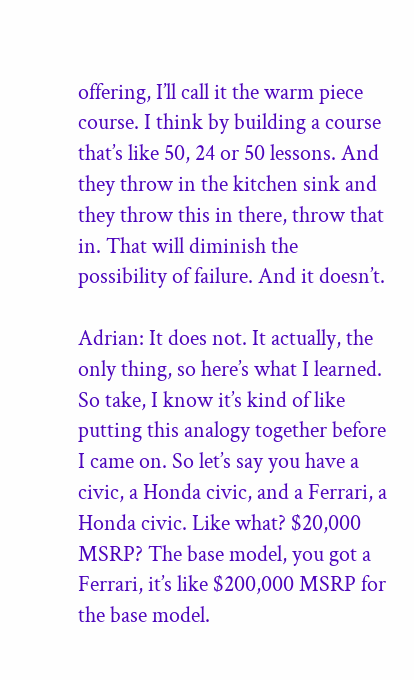offering, I’ll call it the warm piece course. I think by building a course that’s like 50, 24 or 50 lessons. And they throw in the kitchen sink and they throw this in there, throw that in. That will diminish the possibility of failure. And it doesn’t.

Adrian: It does not. It actually, the only thing, so here’s what I learned. So take, I know it’s kind of like putting this analogy together before I came on. So let’s say you have a civic, a Honda civic, and a Ferrari, a Honda civic. Like what? $20,000 MSRP? The base model, you got a Ferrari, it’s like $200,000 MSRP for the base model.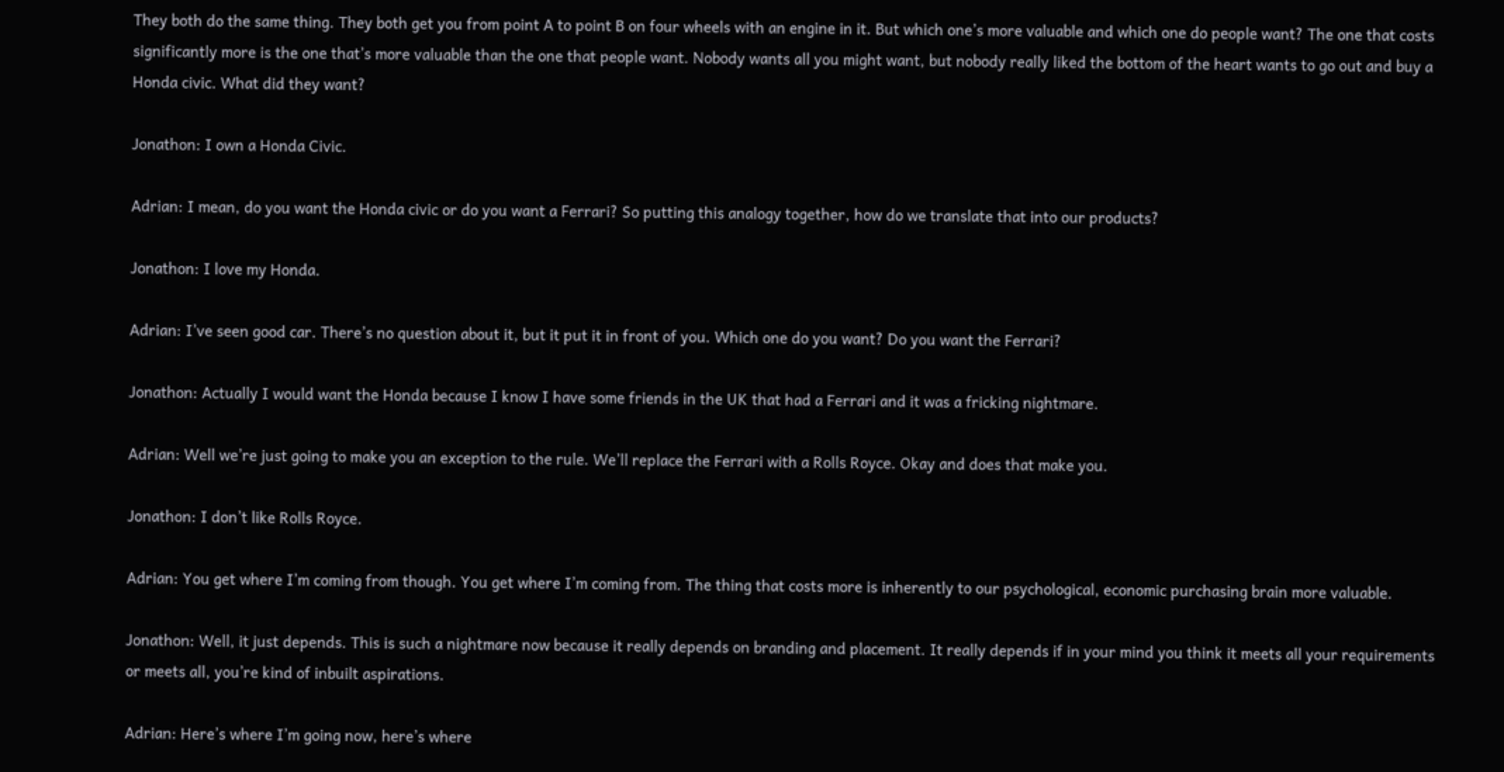They both do the same thing. They both get you from point A to point B on four wheels with an engine in it. But which one’s more valuable and which one do people want? The one that costs significantly more is the one that’s more valuable than the one that people want. Nobody wants all you might want, but nobody really liked the bottom of the heart wants to go out and buy a Honda civic. What did they want?

Jonathon: I own a Honda Civic.

Adrian: I mean, do you want the Honda civic or do you want a Ferrari? So putting this analogy together, how do we translate that into our products?

Jonathon: I love my Honda.

Adrian: I’ve seen good car. There’s no question about it, but it put it in front of you. Which one do you want? Do you want the Ferrari?

Jonathon: Actually I would want the Honda because I know I have some friends in the UK that had a Ferrari and it was a fricking nightmare.

Adrian: Well we’re just going to make you an exception to the rule. We’ll replace the Ferrari with a Rolls Royce. Okay and does that make you.

Jonathon: I don’t like Rolls Royce.

Adrian: You get where I’m coming from though. You get where I’m coming from. The thing that costs more is inherently to our psychological, economic purchasing brain more valuable.

Jonathon: Well, it just depends. This is such a nightmare now because it really depends on branding and placement. It really depends if in your mind you think it meets all your requirements or meets all, you’re kind of inbuilt aspirations.

Adrian: Here’s where I’m going now, here’s where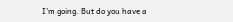I’m going. But do you have a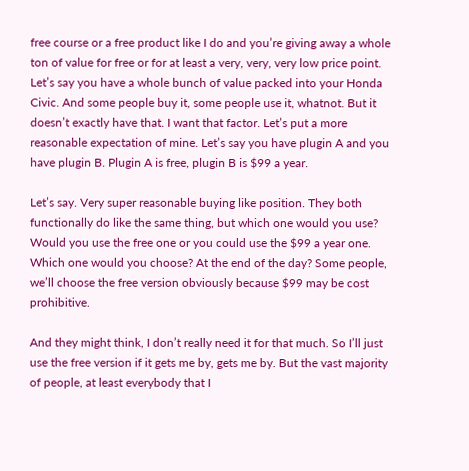free course or a free product like I do and you’re giving away a whole ton of value for free or for at least a very, very, very low price point. Let’s say you have a whole bunch of value packed into your Honda Civic. And some people buy it, some people use it, whatnot. But it doesn’t exactly have that. I want that factor. Let’s put a more reasonable expectation of mine. Let’s say you have plugin A and you have plugin B. Plugin A is free, plugin B is $99 a year.

Let’s say. Very super reasonable buying like position. They both functionally do like the same thing, but which one would you use? Would you use the free one or you could use the $99 a year one. Which one would you choose? At the end of the day? Some people, we’ll choose the free version obviously because $99 may be cost prohibitive.

And they might think, I don’t really need it for that much. So I’ll just use the free version if it gets me by, gets me by. But the vast majority of people, at least everybody that I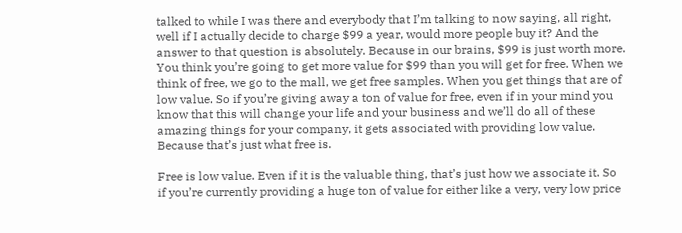talked to while I was there and everybody that I’m talking to now saying, all right, well if I actually decide to charge $99 a year, would more people buy it? And the answer to that question is absolutely. Because in our brains, $99 is just worth more. You think you’re going to get more value for $99 than you will get for free. When we think of free, we go to the mall, we get free samples. When you get things that are of low value. So if you’re giving away a ton of value for free, even if in your mind you know that this will change your life and your business and we’ll do all of these amazing things for your company, it gets associated with providing low value. Because that’s just what free is.

Free is low value. Even if it is the valuable thing, that’s just how we associate it. So if you’re currently providing a huge ton of value for either like a very, very low price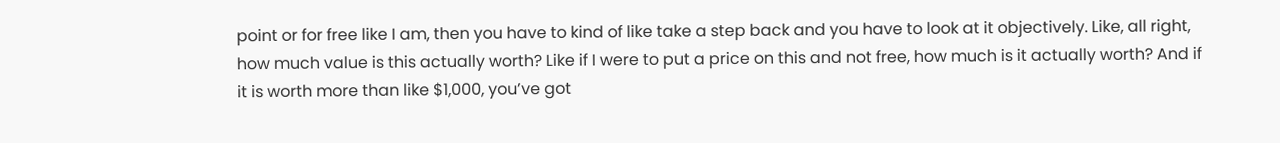point or for free like I am, then you have to kind of like take a step back and you have to look at it objectively. Like, all right, how much value is this actually worth? Like if I were to put a price on this and not free, how much is it actually worth? And if it is worth more than like $1,000, you’ve got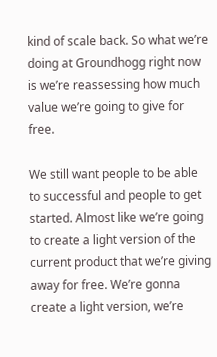kind of scale back. So what we’re doing at Groundhogg right now is we’re reassessing how much value we’re going to give for free.

We still want people to be able to successful and people to get started. Almost like we’re going to create a light version of the current product that we’re giving away for free. We’re gonna create a light version, we’re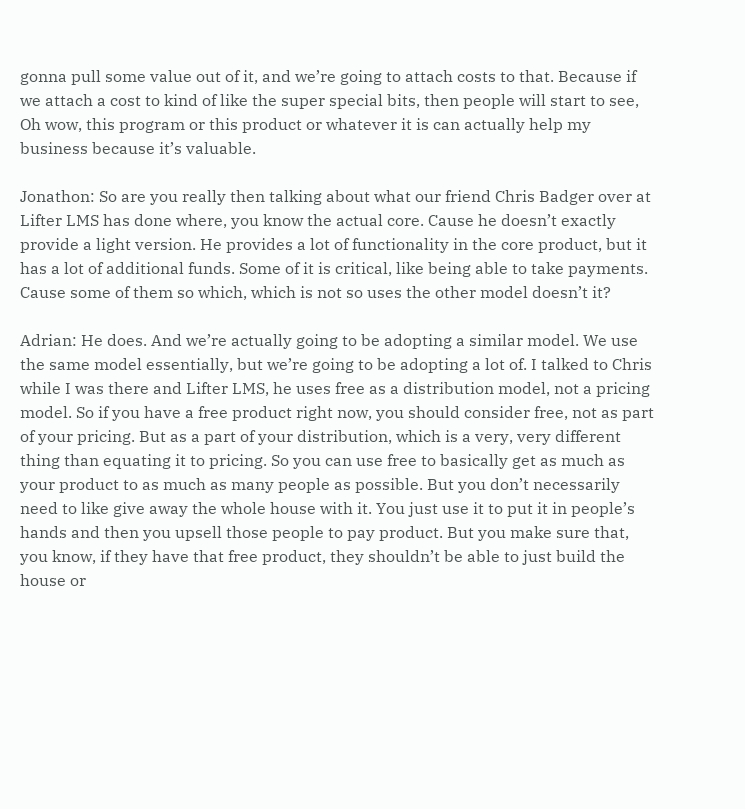gonna pull some value out of it, and we’re going to attach costs to that. Because if we attach a cost to kind of like the super special bits, then people will start to see, Oh wow, this program or this product or whatever it is can actually help my business because it’s valuable.

Jonathon: So are you really then talking about what our friend Chris Badger over at Lifter LMS has done where, you know the actual core. Cause he doesn’t exactly provide a light version. He provides a lot of functionality in the core product, but it has a lot of additional funds. Some of it is critical, like being able to take payments. Cause some of them so which, which is not so uses the other model doesn’t it?

Adrian: He does. And we’re actually going to be adopting a similar model. We use the same model essentially, but we’re going to be adopting a lot of. I talked to Chris while I was there and Lifter LMS, he uses free as a distribution model, not a pricing model. So if you have a free product right now, you should consider free, not as part of your pricing. But as a part of your distribution, which is a very, very different thing than equating it to pricing. So you can use free to basically get as much as your product to as much as many people as possible. But you don’t necessarily need to like give away the whole house with it. You just use it to put it in people’s hands and then you upsell those people to pay product. But you make sure that, you know, if they have that free product, they shouldn’t be able to just build the house or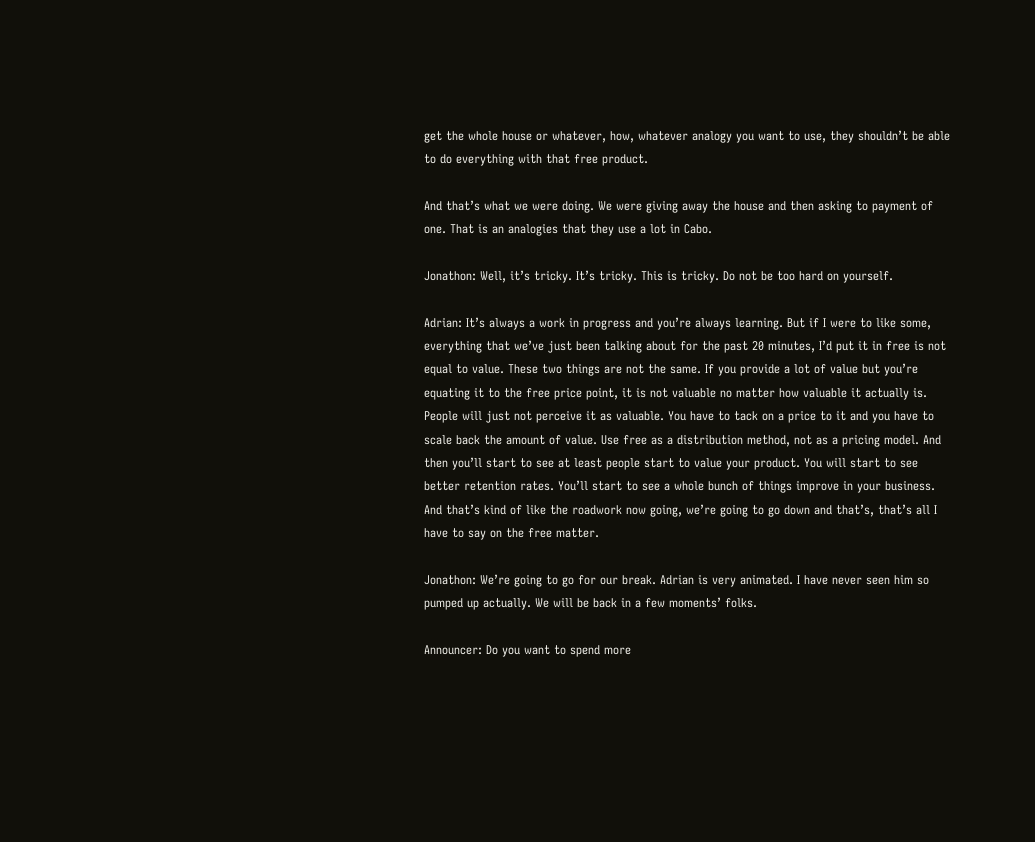get the whole house or whatever, how, whatever analogy you want to use, they shouldn’t be able to do everything with that free product.

And that’s what we were doing. We were giving away the house and then asking to payment of one. That is an analogies that they use a lot in Cabo.

Jonathon: Well, it’s tricky. It’s tricky. This is tricky. Do not be too hard on yourself.

Adrian: It’s always a work in progress and you’re always learning. But if I were to like some, everything that we’ve just been talking about for the past 20 minutes, I’d put it in free is not equal to value. These two things are not the same. If you provide a lot of value but you’re equating it to the free price point, it is not valuable no matter how valuable it actually is. People will just not perceive it as valuable. You have to tack on a price to it and you have to scale back the amount of value. Use free as a distribution method, not as a pricing model. And then you’ll start to see at least people start to value your product. You will start to see better retention rates. You’ll start to see a whole bunch of things improve in your business. And that’s kind of like the roadwork now going, we’re going to go down and that’s, that’s all I have to say on the free matter.

Jonathon: We’re going to go for our break. Adrian is very animated. I have never seen him so pumped up actually. We will be back in a few moments’ folks.

Announcer: Do you want to spend more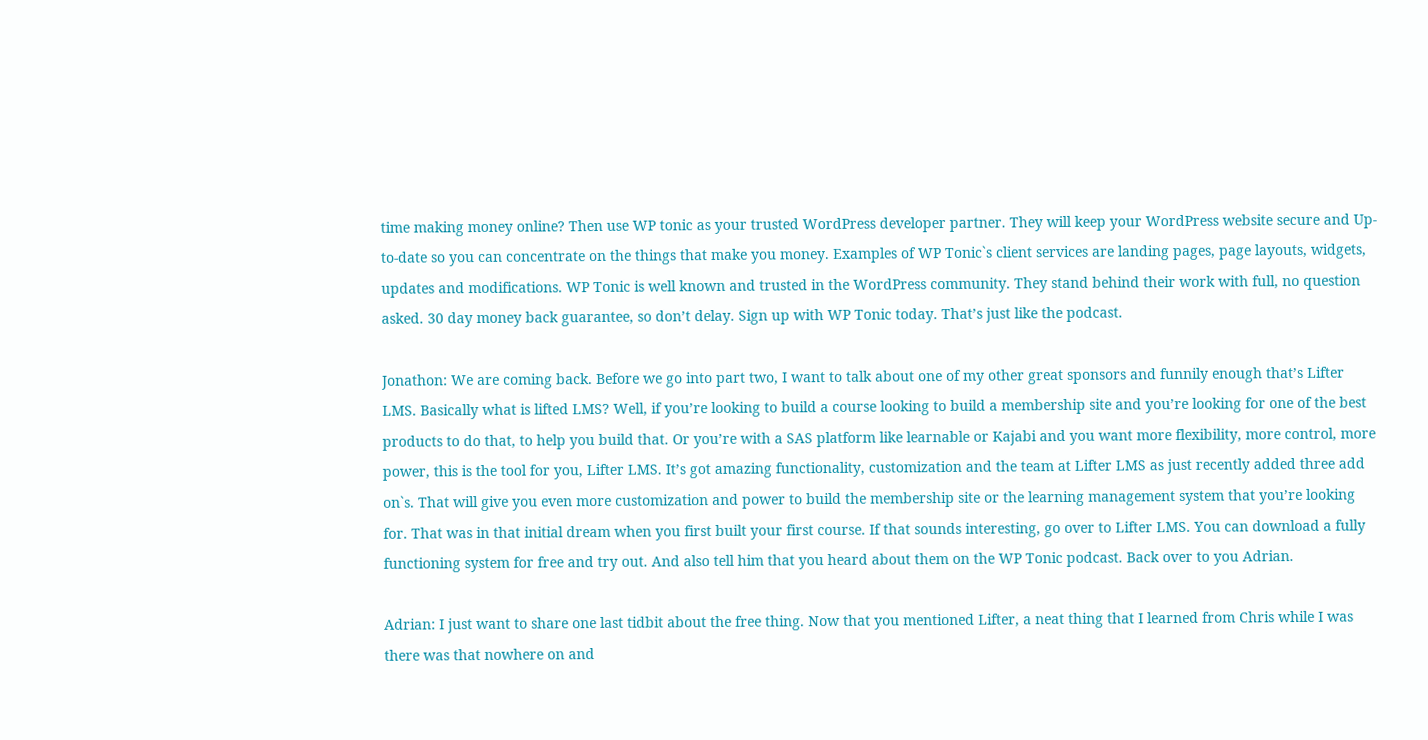time making money online? Then use WP tonic as your trusted WordPress developer partner. They will keep your WordPress website secure and Up-to-date so you can concentrate on the things that make you money. Examples of WP Tonic`s client services are landing pages, page layouts, widgets, updates and modifications. WP Tonic is well known and trusted in the WordPress community. They stand behind their work with full, no question asked. 30 day money back guarantee, so don’t delay. Sign up with WP Tonic today. That’s just like the podcast.

Jonathon: We are coming back. Before we go into part two, I want to talk about one of my other great sponsors and funnily enough that’s Lifter LMS. Basically what is lifted LMS? Well, if you’re looking to build a course looking to build a membership site and you’re looking for one of the best products to do that, to help you build that. Or you’re with a SAS platform like learnable or Kajabi and you want more flexibility, more control, more power, this is the tool for you, Lifter LMS. It’s got amazing functionality, customization and the team at Lifter LMS as just recently added three add on`s. That will give you even more customization and power to build the membership site or the learning management system that you’re looking for. That was in that initial dream when you first built your first course. If that sounds interesting, go over to Lifter LMS. You can download a fully functioning system for free and try out. And also tell him that you heard about them on the WP Tonic podcast. Back over to you Adrian.

Adrian: I just want to share one last tidbit about the free thing. Now that you mentioned Lifter, a neat thing that I learned from Chris while I was there was that nowhere on and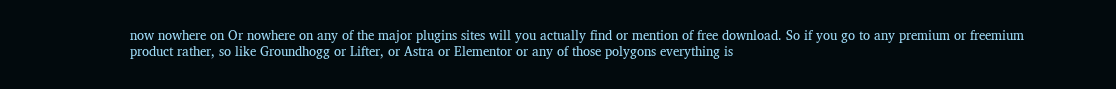now nowhere on Or nowhere on any of the major plugins sites will you actually find or mention of free download. So if you go to any premium or freemium product rather, so like Groundhogg or Lifter, or Astra or Elementor or any of those polygons everything is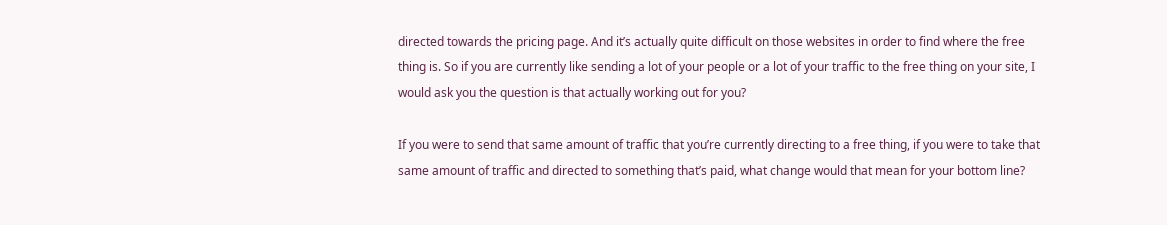directed towards the pricing page. And it’s actually quite difficult on those websites in order to find where the free thing is. So if you are currently like sending a lot of your people or a lot of your traffic to the free thing on your site, I would ask you the question is that actually working out for you?

If you were to send that same amount of traffic that you’re currently directing to a free thing, if you were to take that same amount of traffic and directed to something that’s paid, what change would that mean for your bottom line?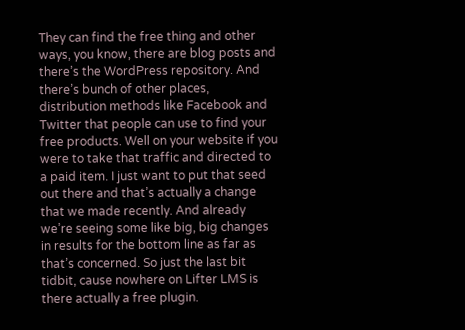They can find the free thing and other ways, you know, there are blog posts and there’s the WordPress repository. And there’s bunch of other places, distribution methods like Facebook and Twitter that people can use to find your free products. Well on your website if you were to take that traffic and directed to a paid item. I just want to put that seed out there and that’s actually a change that we made recently. And already we’re seeing some like big, big changes in results for the bottom line as far as that’s concerned. So just the last bit tidbit, cause nowhere on Lifter LMS is there actually a free plugin.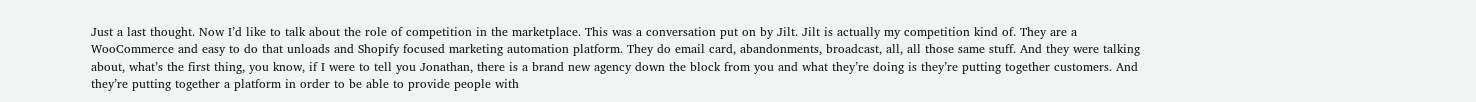Just a last thought. Now I’d like to talk about the role of competition in the marketplace. This was a conversation put on by Jilt. Jilt is actually my competition kind of. They are a WooCommerce and easy to do that unloads and Shopify focused marketing automation platform. They do email card, abandonments, broadcast, all, all those same stuff. And they were talking about, what’s the first thing, you know, if I were to tell you Jonathan, there is a brand new agency down the block from you and what they’re doing is they’re putting together customers. And they’re putting together a platform in order to be able to provide people with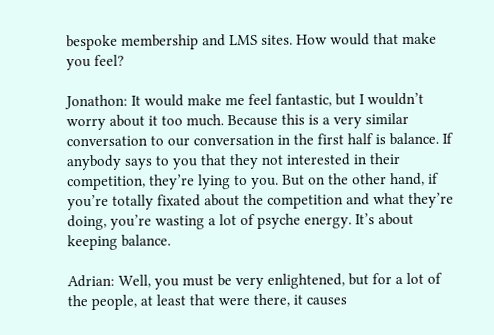bespoke membership and LMS sites. How would that make you feel?

Jonathon: It would make me feel fantastic, but I wouldn’t worry about it too much. Because this is a very similar conversation to our conversation in the first half is balance. If anybody says to you that they not interested in their competition, they’re lying to you. But on the other hand, if you’re totally fixated about the competition and what they’re doing, you’re wasting a lot of psyche energy. It’s about keeping balance.

Adrian: Well, you must be very enlightened, but for a lot of the people, at least that were there, it causes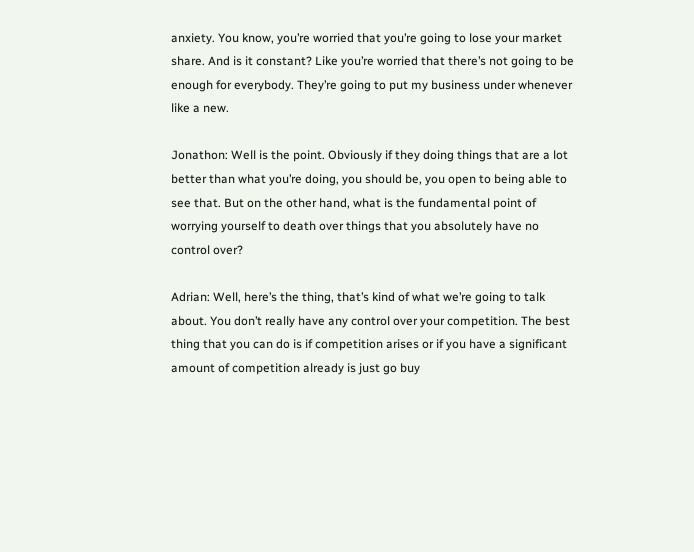anxiety. You know, you’re worried that you’re going to lose your market share. And is it constant? Like you’re worried that there’s not going to be enough for everybody. They’re going to put my business under whenever like a new.

Jonathon: Well is the point. Obviously if they doing things that are a lot better than what you’re doing, you should be, you open to being able to see that. But on the other hand, what is the fundamental point of worrying yourself to death over things that you absolutely have no control over?

Adrian: Well, here’s the thing, that’s kind of what we’re going to talk about. You don’t really have any control over your competition. The best thing that you can do is if competition arises or if you have a significant amount of competition already is just go buy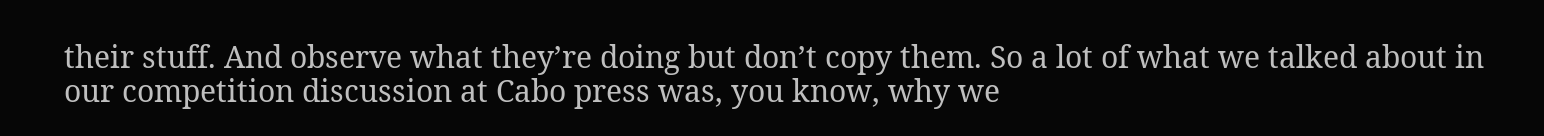their stuff. And observe what they’re doing but don’t copy them. So a lot of what we talked about in our competition discussion at Cabo press was, you know, why we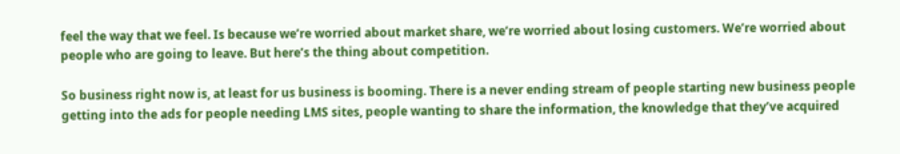feel the way that we feel. Is because we’re worried about market share, we’re worried about losing customers. We’re worried about people who are going to leave. But here’s the thing about competition.

So business right now is, at least for us business is booming. There is a never ending stream of people starting new business people getting into the ads for people needing LMS sites, people wanting to share the information, the knowledge that they’ve acquired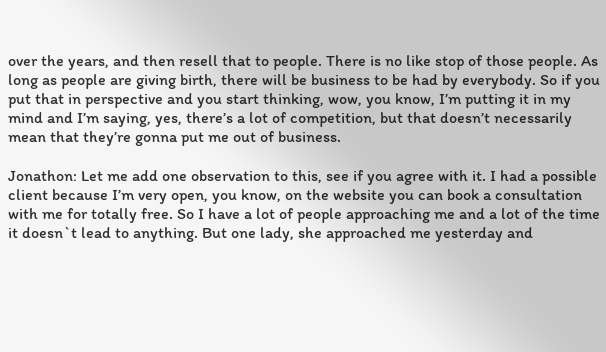over the years, and then resell that to people. There is no like stop of those people. As long as people are giving birth, there will be business to be had by everybody. So if you put that in perspective and you start thinking, wow, you know, I’m putting it in my mind and I’m saying, yes, there’s a lot of competition, but that doesn’t necessarily mean that they’re gonna put me out of business.

Jonathon: Let me add one observation to this, see if you agree with it. I had a possible client because I’m very open, you know, on the website you can book a consultation with me for totally free. So I have a lot of people approaching me and a lot of the time it doesn`t lead to anything. But one lady, she approached me yesterday and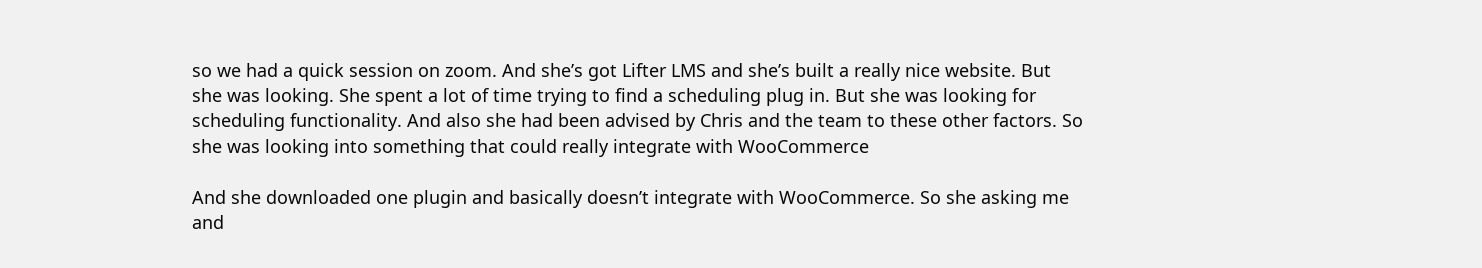so we had a quick session on zoom. And she’s got Lifter LMS and she’s built a really nice website. But she was looking. She spent a lot of time trying to find a scheduling plug in. But she was looking for scheduling functionality. And also she had been advised by Chris and the team to these other factors. So she was looking into something that could really integrate with WooCommerce

And she downloaded one plugin and basically doesn’t integrate with WooCommerce. So she asking me and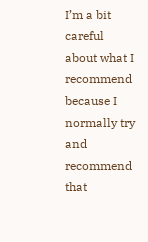I’m a bit careful about what I recommend because I normally try and recommend that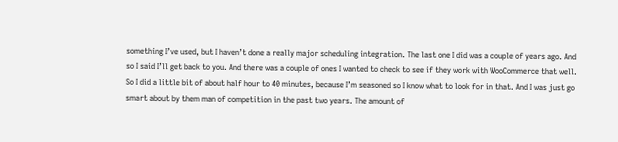something I’ve used, but I haven’t done a really major scheduling integration. The last one I did was a couple of years ago. And so I said I’ll get back to you. And there was a couple of ones I wanted to check to see if they work with WooCommerce that well. So I did a little bit of about half hour to 40 minutes, because I’m seasoned so I know what to look for in that. And I was just go smart about by them man of competition in the past two years. The amount of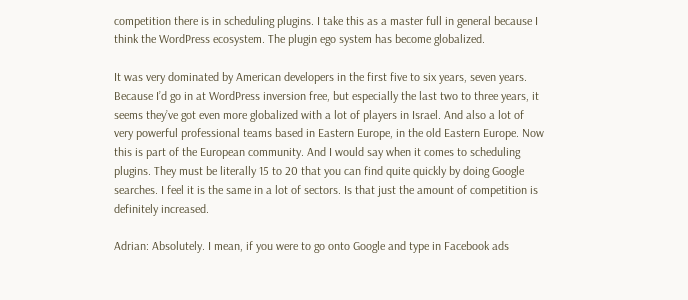competition there is in scheduling plugins. I take this as a master full in general because I think the WordPress ecosystem. The plugin ego system has become globalized.

It was very dominated by American developers in the first five to six years, seven years. Because I’d go in at WordPress inversion free, but especially the last two to three years, it seems they’ve got even more globalized with a lot of players in Israel. And also a lot of very powerful professional teams based in Eastern Europe, in the old Eastern Europe. Now this is part of the European community. And I would say when it comes to scheduling plugins. They must be literally 15 to 20 that you can find quite quickly by doing Google searches. I feel it is the same in a lot of sectors. Is that just the amount of competition is definitely increased.

Adrian: Absolutely. I mean, if you were to go onto Google and type in Facebook ads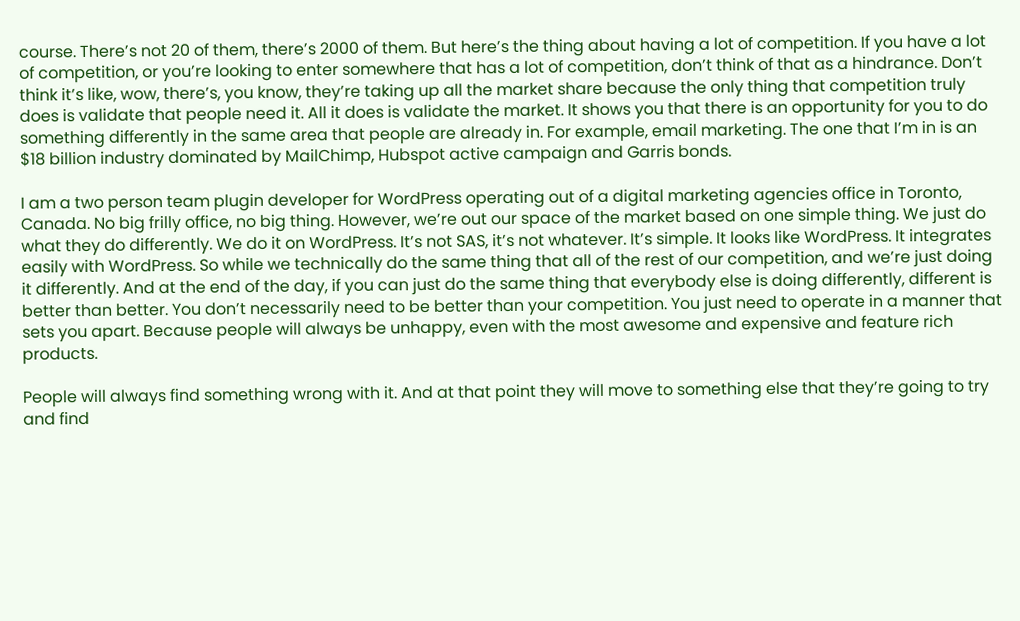course. There’s not 20 of them, there’s 2000 of them. But here’s the thing about having a lot of competition. If you have a lot of competition, or you’re looking to enter somewhere that has a lot of competition, don’t think of that as a hindrance. Don’t think it’s like, wow, there’s, you know, they’re taking up all the market share because the only thing that competition truly does is validate that people need it. All it does is validate the market. It shows you that there is an opportunity for you to do something differently in the same area that people are already in. For example, email marketing. The one that I’m in is an $18 billion industry dominated by MailChimp, Hubspot active campaign and Garris bonds.

I am a two person team plugin developer for WordPress operating out of a digital marketing agencies office in Toronto, Canada. No big frilly office, no big thing. However, we’re out our space of the market based on one simple thing. We just do what they do differently. We do it on WordPress. It’s not SAS, it’s not whatever. It’s simple. It looks like WordPress. It integrates easily with WordPress. So while we technically do the same thing that all of the rest of our competition, and we’re just doing it differently. And at the end of the day, if you can just do the same thing that everybody else is doing differently, different is better than better. You don’t necessarily need to be better than your competition. You just need to operate in a manner that sets you apart. Because people will always be unhappy, even with the most awesome and expensive and feature rich products.

People will always find something wrong with it. And at that point they will move to something else that they’re going to try and find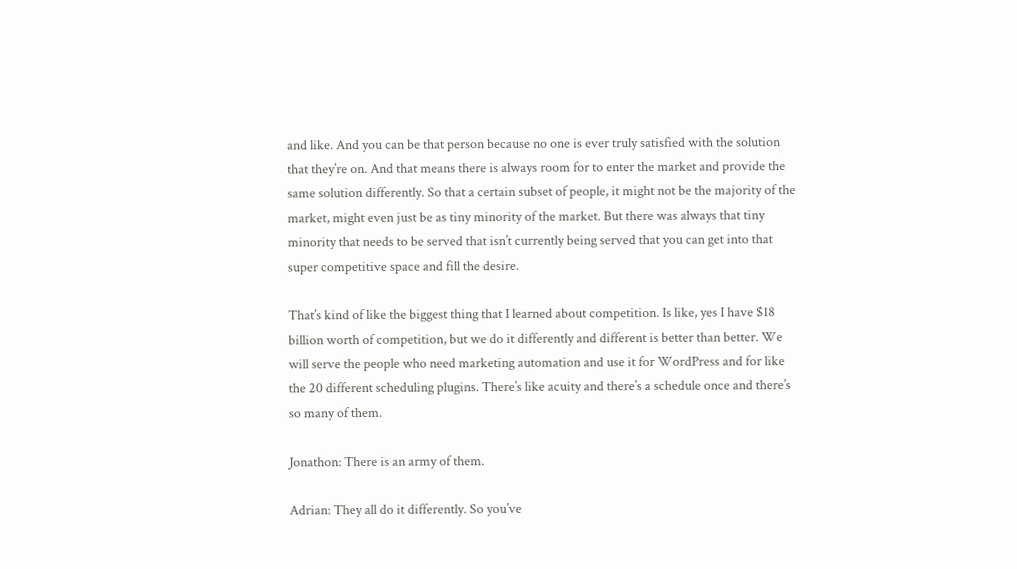and like. And you can be that person because no one is ever truly satisfied with the solution that they’re on. And that means there is always room for to enter the market and provide the same solution differently. So that a certain subset of people, it might not be the majority of the market, might even just be as tiny minority of the market. But there was always that tiny minority that needs to be served that isn’t currently being served that you can get into that super competitive space and fill the desire.

That’s kind of like the biggest thing that I learned about competition. Is like, yes I have $18 billion worth of competition, but we do it differently and different is better than better. We will serve the people who need marketing automation and use it for WordPress and for like the 20 different scheduling plugins. There’s like acuity and there’s a schedule once and there’s so many of them.

Jonathon: There is an army of them.

Adrian: They all do it differently. So you’ve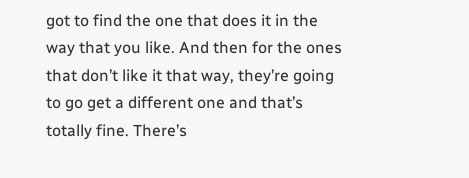got to find the one that does it in the way that you like. And then for the ones that don’t like it that way, they’re going to go get a different one and that’s totally fine. There’s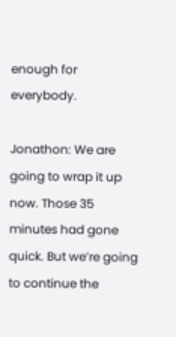enough for everybody.

Jonathon: We are going to wrap it up now. Those 35 minutes had gone quick. But we’re going to continue the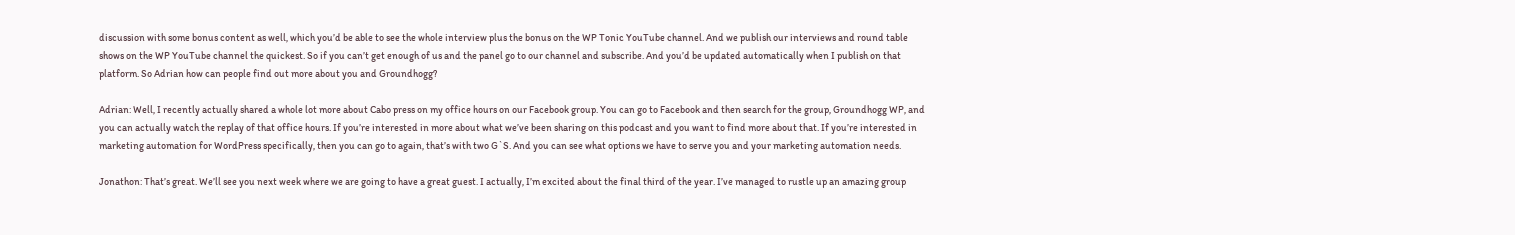discussion with some bonus content as well, which you’d be able to see the whole interview plus the bonus on the WP Tonic YouTube channel. And we publish our interviews and round table shows on the WP YouTube channel the quickest. So if you can’t get enough of us and the panel go to our channel and subscribe. And you’d be updated automatically when I publish on that platform. So Adrian how can people find out more about you and Groundhogg?

Adrian: Well, I recently actually shared a whole lot more about Cabo press on my office hours on our Facebook group. You can go to Facebook and then search for the group, Groundhogg WP, and you can actually watch the replay of that office hours. If you’re interested in more about what we’ve been sharing on this podcast and you want to find more about that. If you’re interested in marketing automation for WordPress specifically, then you can go to again, that’s with two G`S. And you can see what options we have to serve you and your marketing automation needs.

Jonathon: That’s great. We’ll see you next week where we are going to have a great guest. I actually, I’m excited about the final third of the year. I’ve managed to rustle up an amazing group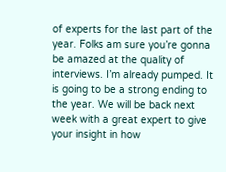of experts for the last part of the year. Folks am sure you’re gonna be amazed at the quality of interviews. I’m already pumped. It is going to be a strong ending to the year. We will be back next week with a great expert to give your insight in how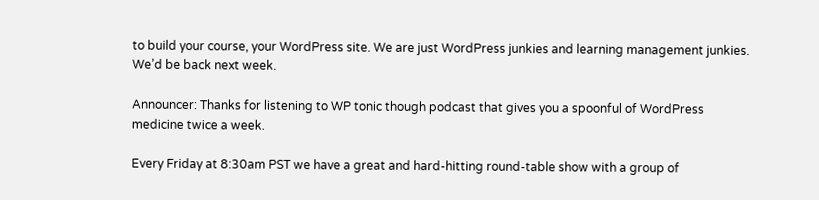to build your course, your WordPress site. We are just WordPress junkies and learning management junkies. We’d be back next week.

Announcer: Thanks for listening to WP tonic though podcast that gives you a spoonful of WordPress medicine twice a week.

Every Friday at 8:30am PST we have a great and hard-hitting round-table show with a group of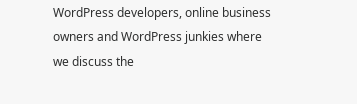WordPress developers, online business owners and WordPress junkies where we discuss the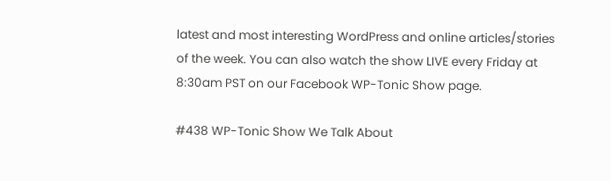latest and most interesting WordPress and online articles/stories of the week. You can also watch the show LIVE every Friday at 8:30am PST on our Facebook WP-Tonic Show page.

#438 WP-Tonic Show We Talk About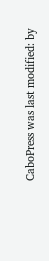CaboPress was last modified: by